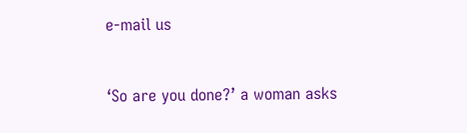e-mail us


‘So are you done?’ a woman asks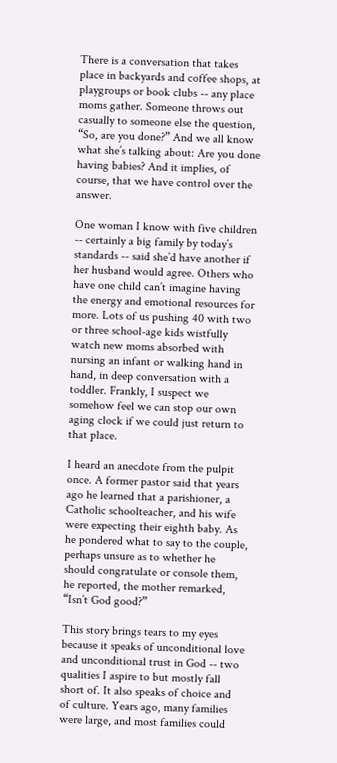There is a conversation that takes place in backyards and coffee shops, at playgroups or book clubs -- any place moms gather. Someone throws out casually to someone else the question, “So, are you done?” And we all know what she’s talking about: Are you done having babies? And it implies, of course, that we have control over the answer.

One woman I know with five children -- certainly a big family by today’s standards -- said she’d have another if her husband would agree. Others who have one child can’t imagine having the energy and emotional resources for more. Lots of us pushing 40 with two or three school-age kids wistfully watch new moms absorbed with nursing an infant or walking hand in hand, in deep conversation with a toddler. Frankly, I suspect we somehow feel we can stop our own aging clock if we could just return to that place.

I heard an anecdote from the pulpit once. A former pastor said that years ago he learned that a parishioner, a Catholic schoolteacher, and his wife were expecting their eighth baby. As he pondered what to say to the couple, perhaps unsure as to whether he should congratulate or console them, he reported, the mother remarked, “Isn’t God good?”

This story brings tears to my eyes because it speaks of unconditional love and unconditional trust in God -- two qualities I aspire to but mostly fall short of. It also speaks of choice and of culture. Years ago, many families were large, and most families could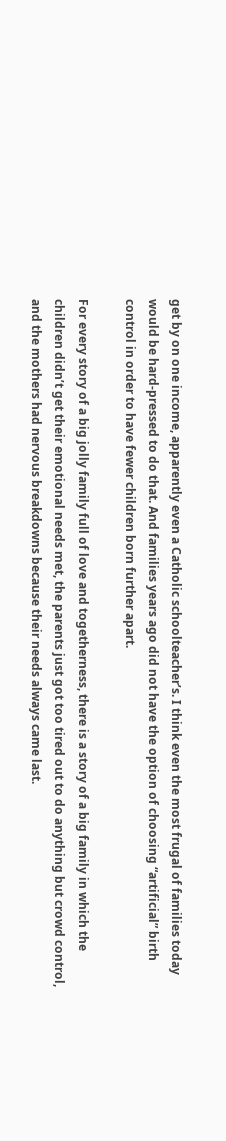get by on one income, apparently even a Catholic schoolteacher’s. I think even the most frugal of families today would be hard-pressed to do that. And families years ago did not have the option of choosing “artificial” birth control in order to have fewer children born further apart.

For every story of a big jolly family full of love and togetherness, there is a story of a big family in which the children didn’t get their emotional needs met, the parents just got too tired out to do anything but crowd control, and the mothers had nervous breakdowns because their needs always came last.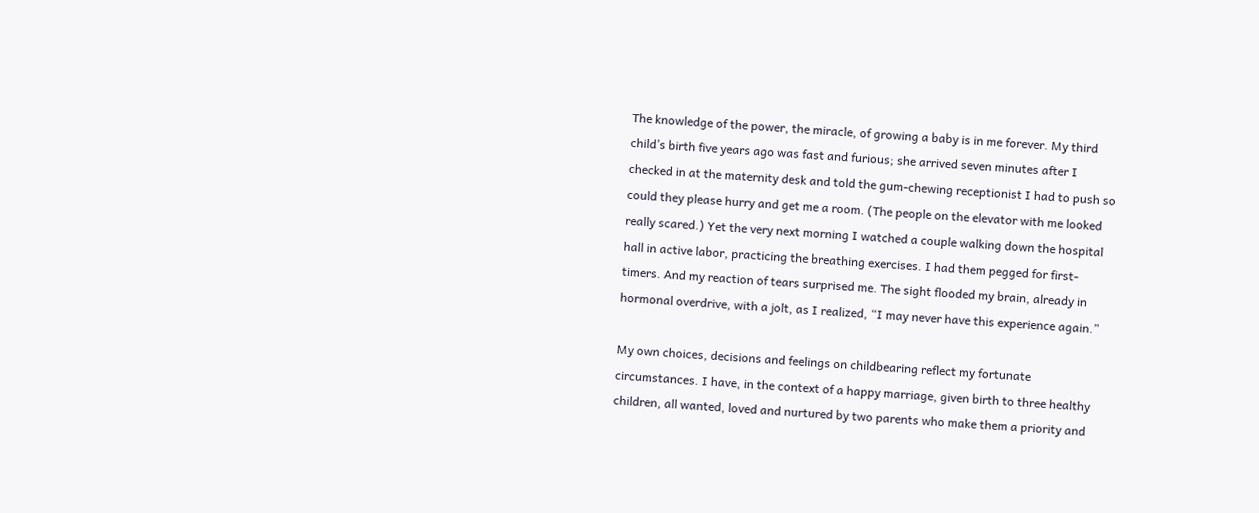The knowledge of the power, the miracle, of growing a baby is in me forever. My third child’s birth five years ago was fast and furious; she arrived seven minutes after I checked in at the maternity desk and told the gum-chewing receptionist I had to push so could they please hurry and get me a room. (The people on the elevator with me looked really scared.) Yet the very next morning I watched a couple walking down the hospital hall in active labor, practicing the breathing exercises. I had them pegged for first-timers. And my reaction of tears surprised me. The sight flooded my brain, already in hormonal overdrive, with a jolt, as I realized, “I may never have this experience again.”

My own choices, decisions and feelings on childbearing reflect my fortunate circumstances. I have, in the context of a happy marriage, given birth to three healthy children, all wanted, loved and nurtured by two parents who make them a priority and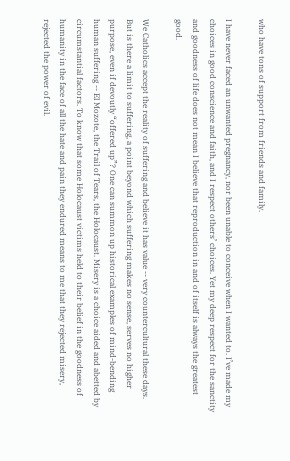who have tons of support from friends and family.

I have never faced an unwanted pregnancy, nor been unable to conceive when I wanted to. I’ve made my choices in good conscience and faith, and I respect others’ choices. Yet my deep respect for the sanctity and goodness of life does not mean I believe that reproduction in and of itself is always the greatest good.

We Catholics accept the reality of suffering and believe it has value -- very countercultural these days. But is there a limit to suffering, a point beyond which suffering makes no sense, serves no higher purpose, even if devoutly “offered up”? One can summon up historical examples of mind-bending human suffering -- El Mozote, the Trail of Tears, the Holocaust. Misery is a choice aided and abetted by circumstantial factors. To know that some Holocaust victims held to their belief in the goodness of humanity in the face of all the hate and pain they endured means to me that they rejected misery, rejected the power of evil.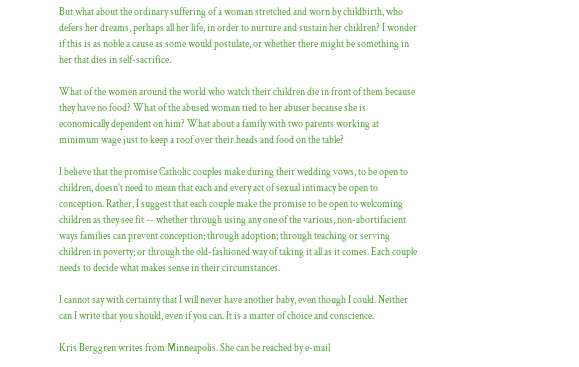But what about the ordinary suffering of a woman stretched and worn by childbirth, who defers her dreams, perhaps all her life, in order to nurture and sustain her children? I wonder if this is as noble a cause as some would postulate, or whether there might be something in her that dies in self-sacrifice.

What of the women around the world who watch their children die in front of them because they have no food? What of the abused woman tied to her abuser because she is economically dependent on him? What about a family with two parents working at minimum wage just to keep a roof over their heads and food on the table?

I believe that the promise Catholic couples make during their wedding vows, to be open to children, doesn’t need to mean that each and every act of sexual intimacy be open to conception. Rather, I suggest that each couple make the promise to be open to welcoming children as they see fit -- whether through using any one of the various, non-abortifacient ways families can prevent conception; through adoption; through teaching or serving children in poverty; or through the old-fashioned way of taking it all as it comes. Each couple needs to decide what makes sense in their circumstances.

I cannot say with certainty that I will never have another baby, even though I could. Neither can I write that you should, even if you can. It is a matter of choice and conscience.

Kris Berggren writes from Minneapolis. She can be reached by e-mail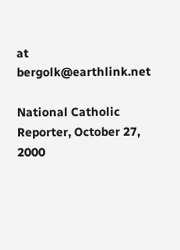at bergolk@earthlink.net

National Catholic Reporter, October 27, 2000